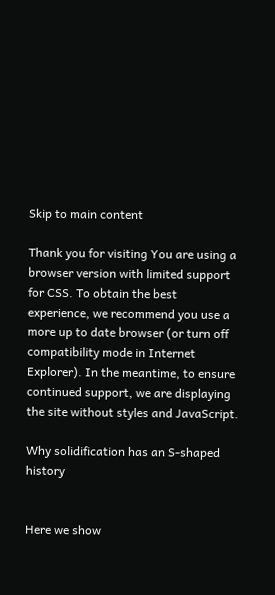Skip to main content

Thank you for visiting You are using a browser version with limited support for CSS. To obtain the best experience, we recommend you use a more up to date browser (or turn off compatibility mode in Internet Explorer). In the meantime, to ensure continued support, we are displaying the site without styles and JavaScript.

Why solidification has an S-shaped history


Here we show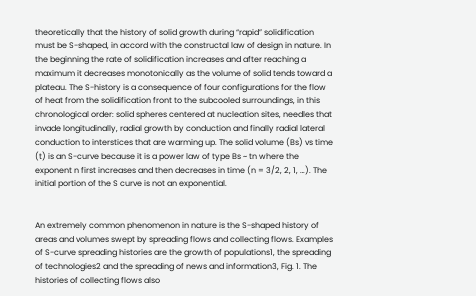theoretically that the history of solid growth during “rapid” solidification must be S-shaped, in accord with the constructal law of design in nature. In the beginning the rate of solidification increases and after reaching a maximum it decreases monotonically as the volume of solid tends toward a plateau. The S-history is a consequence of four configurations for the flow of heat from the solidification front to the subcooled surroundings, in this chronological order: solid spheres centered at nucleation sites, needles that invade longitudinally, radial growth by conduction and finally radial lateral conduction to interstices that are warming up. The solid volume (Bs) vs time (t) is an S-curve because it is a power law of type Bs ~ tn where the exponent n first increases and then decreases in time (n = 3/2, 2, 1, …). The initial portion of the S curve is not an exponential.


An extremely common phenomenon in nature is the S-shaped history of areas and volumes swept by spreading flows and collecting flows. Examples of S-curve spreading histories are the growth of populations1, the spreading of technologies2 and the spreading of news and information3, Fig. 1. The histories of collecting flows also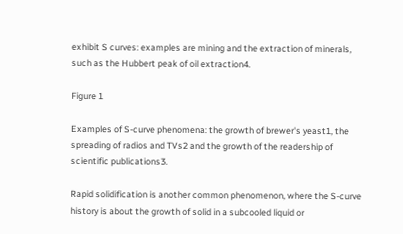exhibit S curves: examples are mining and the extraction of minerals, such as the Hubbert peak of oil extraction4.

Figure 1

Examples of S-curve phenomena: the growth of brewer's yeast1, the spreading of radios and TVs2 and the growth of the readership of scientific publications3.

Rapid solidification is another common phenomenon, where the S-curve history is about the growth of solid in a subcooled liquid or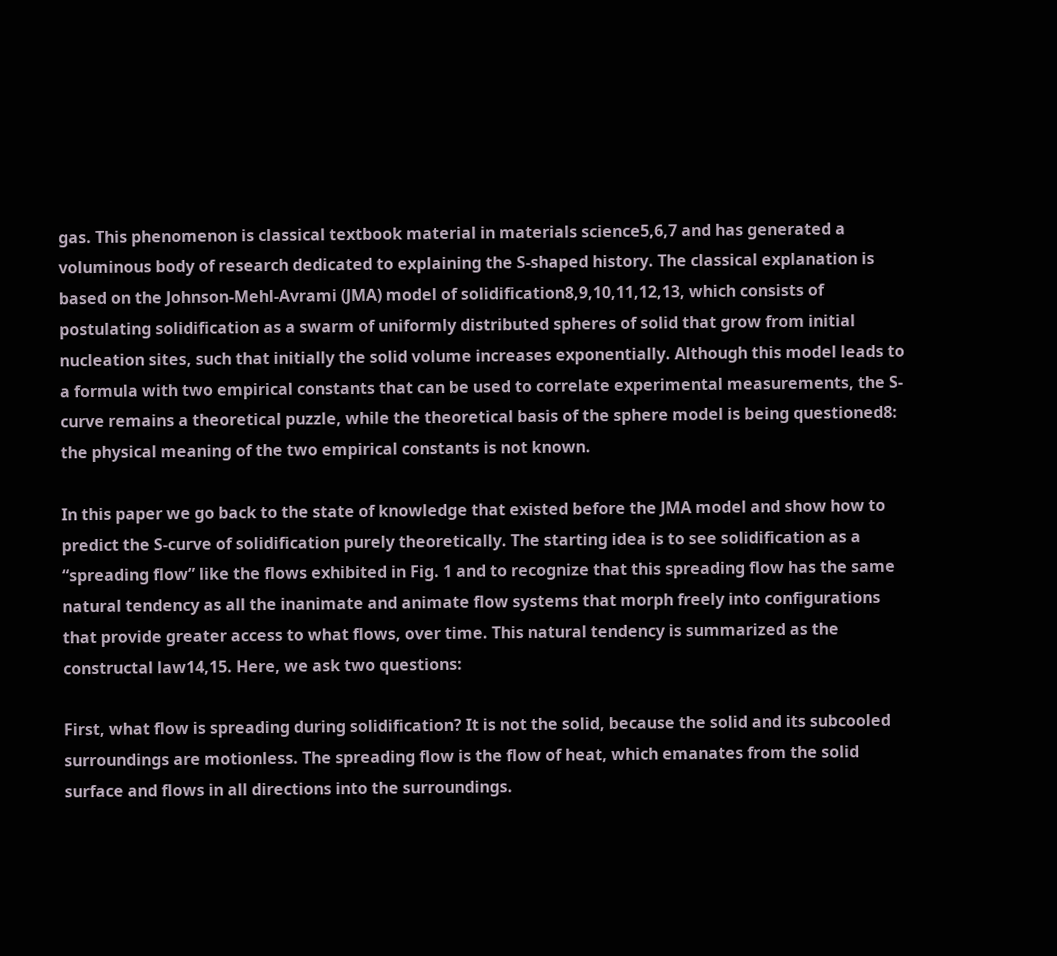gas. This phenomenon is classical textbook material in materials science5,6,7 and has generated a voluminous body of research dedicated to explaining the S-shaped history. The classical explanation is based on the Johnson-Mehl-Avrami (JMA) model of solidification8,9,10,11,12,13, which consists of postulating solidification as a swarm of uniformly distributed spheres of solid that grow from initial nucleation sites, such that initially the solid volume increases exponentially. Although this model leads to a formula with two empirical constants that can be used to correlate experimental measurements, the S-curve remains a theoretical puzzle, while the theoretical basis of the sphere model is being questioned8: the physical meaning of the two empirical constants is not known.

In this paper we go back to the state of knowledge that existed before the JMA model and show how to predict the S-curve of solidification purely theoretically. The starting idea is to see solidification as a “spreading flow” like the flows exhibited in Fig. 1 and to recognize that this spreading flow has the same natural tendency as all the inanimate and animate flow systems that morph freely into configurations that provide greater access to what flows, over time. This natural tendency is summarized as the constructal law14,15. Here, we ask two questions:

First, what flow is spreading during solidification? It is not the solid, because the solid and its subcooled surroundings are motionless. The spreading flow is the flow of heat, which emanates from the solid surface and flows in all directions into the surroundings.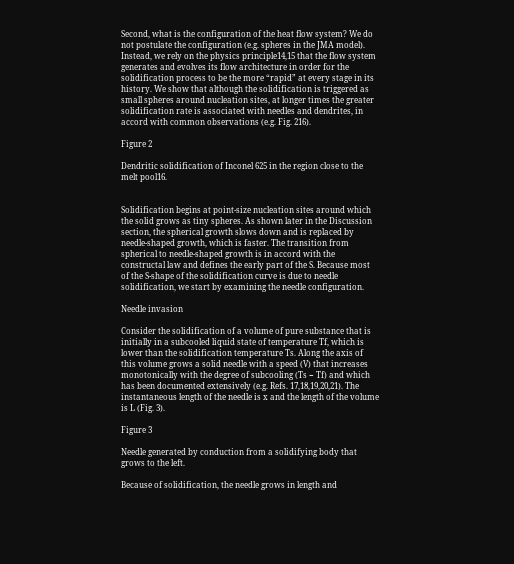Second, what is the configuration of the heat flow system? We do not postulate the configuration (e.g. spheres in the JMA model). Instead, we rely on the physics principle14,15 that the flow system generates and evolves its flow architecture in order for the solidification process to be the more “rapid” at every stage in its history. We show that although the solidification is triggered as small spheres around nucleation sites, at longer times the greater solidification rate is associated with needles and dendrites, in accord with common observations (e.g. Fig. 216).

Figure 2

Dendritic solidification of Inconel 625 in the region close to the melt pool16.


Solidification begins at point-size nucleation sites around which the solid grows as tiny spheres. As shown later in the Discussion section, the spherical growth slows down and is replaced by needle-shaped growth, which is faster. The transition from spherical to needle-shaped growth is in accord with the constructal law and defines the early part of the S. Because most of the S-shape of the solidification curve is due to needle solidification, we start by examining the needle configuration.

Needle invasion

Consider the solidification of a volume of pure substance that is initially in a subcooled liquid state of temperature Tf, which is lower than the solidification temperature Ts. Along the axis of this volume grows a solid needle with a speed (V) that increases monotonically with the degree of subcooling (Ts − Tf) and which has been documented extensively (e.g. Refs. 17,18,19,20,21). The instantaneous length of the needle is x and the length of the volume is L (Fig. 3).

Figure 3

Needle generated by conduction from a solidifying body that grows to the left.

Because of solidification, the needle grows in length and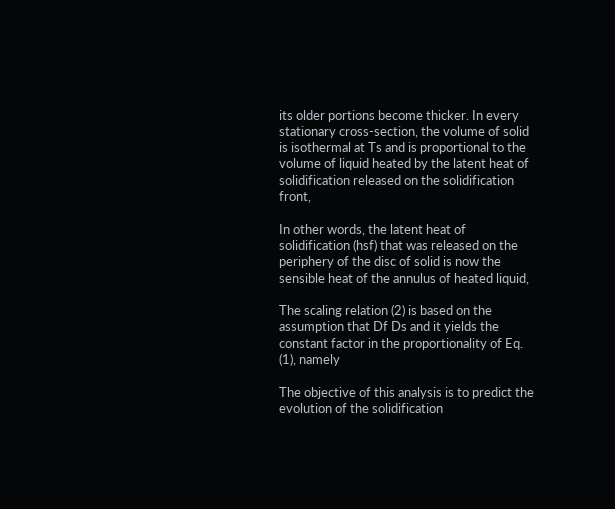its older portions become thicker. In every stationary cross-section, the volume of solid is isothermal at Ts and is proportional to the volume of liquid heated by the latent heat of solidification released on the solidification front,

In other words, the latent heat of solidification (hsf) that was released on the periphery of the disc of solid is now the sensible heat of the annulus of heated liquid,

The scaling relation (2) is based on the assumption that Df Ds and it yields the constant factor in the proportionality of Eq. (1), namely

The objective of this analysis is to predict the evolution of the solidification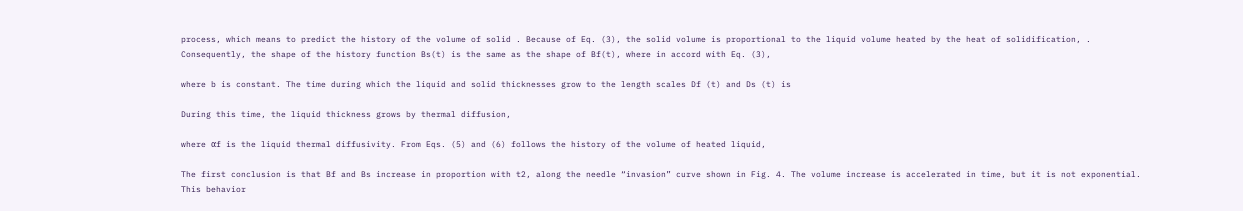process, which means to predict the history of the volume of solid . Because of Eq. (3), the solid volume is proportional to the liquid volume heated by the heat of solidification, . Consequently, the shape of the history function Bs(t) is the same as the shape of Bf(t), where in accord with Eq. (3),

where b is constant. The time during which the liquid and solid thicknesses grow to the length scales Df (t) and Ds (t) is

During this time, the liquid thickness grows by thermal diffusion,

where αf is the liquid thermal diffusivity. From Eqs. (5) and (6) follows the history of the volume of heated liquid,

The first conclusion is that Bf and Bs increase in proportion with t2, along the needle “invasion” curve shown in Fig. 4. The volume increase is accelerated in time, but it is not exponential. This behavior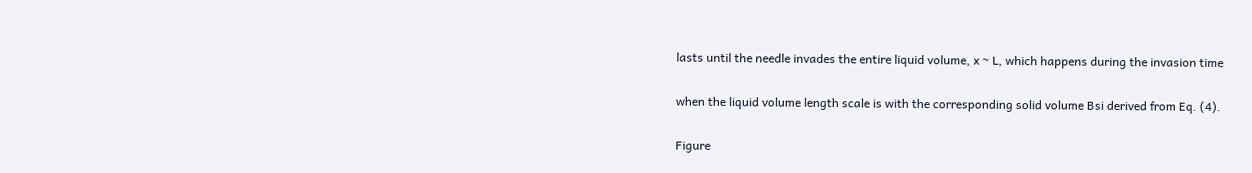lasts until the needle invades the entire liquid volume, x ~ L, which happens during the invasion time

when the liquid volume length scale is with the corresponding solid volume Bsi derived from Eq. (4).

Figure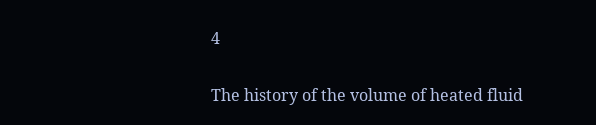4

The history of the volume of heated fluid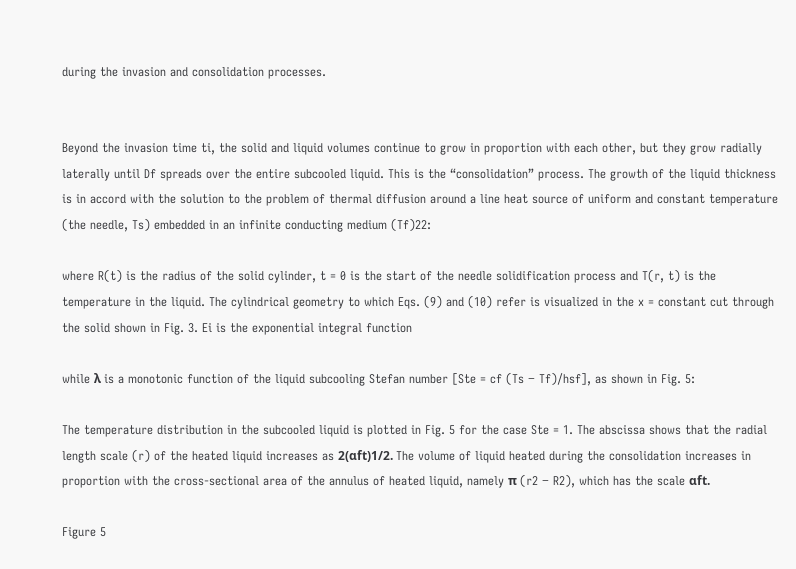during the invasion and consolidation processes.


Beyond the invasion time ti, the solid and liquid volumes continue to grow in proportion with each other, but they grow radially laterally until Df spreads over the entire subcooled liquid. This is the “consolidation” process. The growth of the liquid thickness is in accord with the solution to the problem of thermal diffusion around a line heat source of uniform and constant temperature (the needle, Ts) embedded in an infinite conducting medium (Tf)22:

where R(t) is the radius of the solid cylinder, t = 0 is the start of the needle solidification process and T(r, t) is the temperature in the liquid. The cylindrical geometry to which Eqs. (9) and (10) refer is visualized in the x = constant cut through the solid shown in Fig. 3. Ei is the exponential integral function

while λ is a monotonic function of the liquid subcooling Stefan number [Ste = cf (Ts − Tf)/hsf], as shown in Fig. 5:

The temperature distribution in the subcooled liquid is plotted in Fig. 5 for the case Ste = 1. The abscissa shows that the radial length scale (r) of the heated liquid increases as 2(αft)1/2. The volume of liquid heated during the consolidation increases in proportion with the cross-sectional area of the annulus of heated liquid, namely π (r2 − R2), which has the scale αft.

Figure 5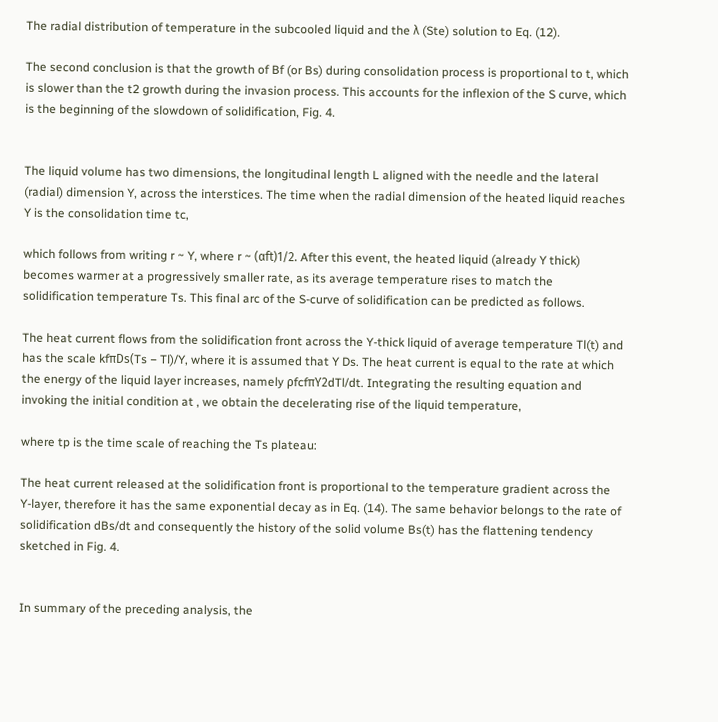The radial distribution of temperature in the subcooled liquid and the λ (Ste) solution to Eq. (12).

The second conclusion is that the growth of Bf (or Bs) during consolidation process is proportional to t, which is slower than the t2 growth during the invasion process. This accounts for the inflexion of the S curve, which is the beginning of the slowdown of solidification, Fig. 4.


The liquid volume has two dimensions, the longitudinal length L aligned with the needle and the lateral (radial) dimension Y, across the interstices. The time when the radial dimension of the heated liquid reaches Y is the consolidation time tc,

which follows from writing r ~ Y, where r ~ (αft)1/2. After this event, the heated liquid (already Y thick) becomes warmer at a progressively smaller rate, as its average temperature rises to match the solidification temperature Ts. This final arc of the S-curve of solidification can be predicted as follows.

The heat current flows from the solidification front across the Y-thick liquid of average temperature Tl(t) and has the scale kfπDs(Ts − Tl)/Y, where it is assumed that Y Ds. The heat current is equal to the rate at which the energy of the liquid layer increases, namely ρfcfπY2dTl/dt. Integrating the resulting equation and invoking the initial condition at , we obtain the decelerating rise of the liquid temperature,

where tp is the time scale of reaching the Ts plateau:

The heat current released at the solidification front is proportional to the temperature gradient across the Y-layer, therefore it has the same exponential decay as in Eq. (14). The same behavior belongs to the rate of solidification dBs/dt and consequently the history of the solid volume Bs(t) has the flattening tendency sketched in Fig. 4.


In summary of the preceding analysis, the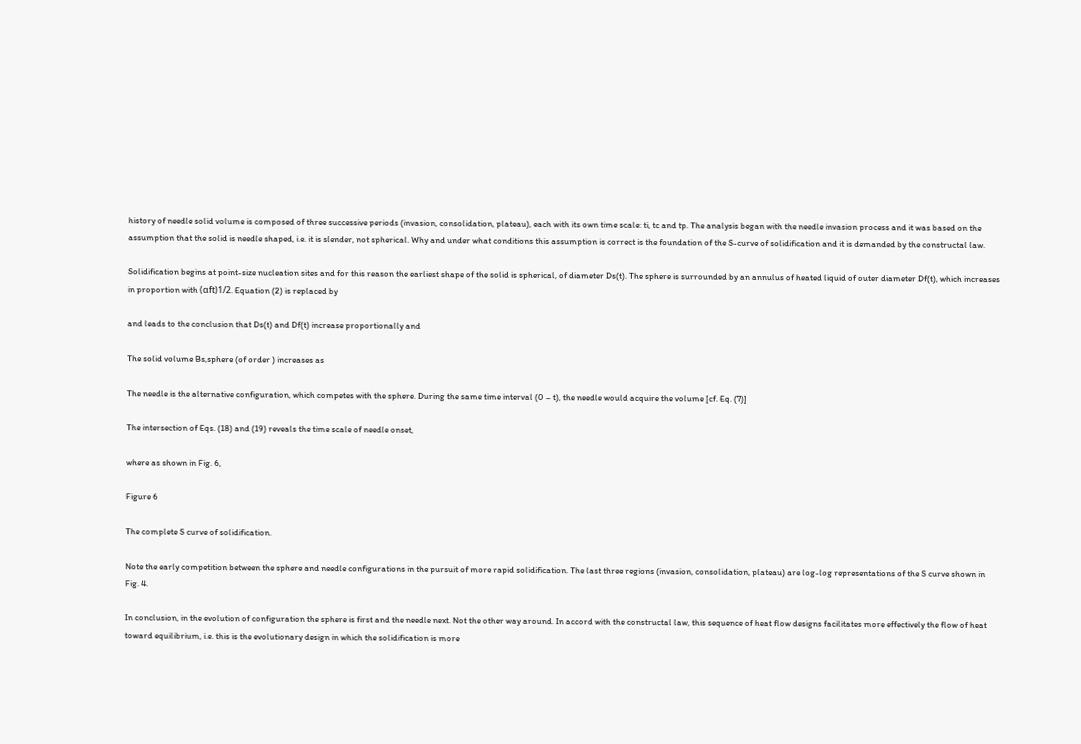history of needle solid volume is composed of three successive periods (invasion, consolidation, plateau), each with its own time scale: ti, tc and tp. The analysis began with the needle invasion process and it was based on the assumption that the solid is needle shaped, i.e. it is slender, not spherical. Why and under what conditions this assumption is correct is the foundation of the S-curve of solidification and it is demanded by the constructal law.

Solidification begins at point-size nucleation sites and for this reason the earliest shape of the solid is spherical, of diameter Ds(t). The sphere is surrounded by an annulus of heated liquid of outer diameter Df(t), which increases in proportion with (αft)1/2. Equation (2) is replaced by

and leads to the conclusion that Ds(t) and Df(t) increase proportionally and

The solid volume Bs,sphere (of order ) increases as

The needle is the alternative configuration, which competes with the sphere. During the same time interval (0 – t), the needle would acquire the volume [cf. Eq. (7)]

The intersection of Eqs. (18) and (19) reveals the time scale of needle onset,

where as shown in Fig. 6,

Figure 6

The complete S curve of solidification.

Note the early competition between the sphere and needle configurations in the pursuit of more rapid solidification. The last three regions (invasion, consolidation, plateau) are log-log representations of the S curve shown in Fig. 4.

In conclusion, in the evolution of configuration the sphere is first and the needle next. Not the other way around. In accord with the constructal law, this sequence of heat flow designs facilitates more effectively the flow of heat toward equilibrium, i.e. this is the evolutionary design in which the solidification is more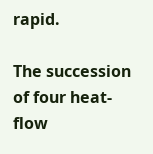rapid.

The succession of four heat-flow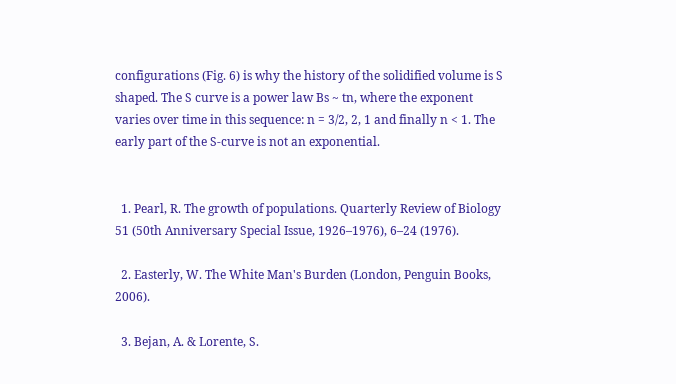configurations (Fig. 6) is why the history of the solidified volume is S shaped. The S curve is a power law Bs ~ tn, where the exponent varies over time in this sequence: n = 3/2, 2, 1 and finally n < 1. The early part of the S-curve is not an exponential.


  1. Pearl, R. The growth of populations. Quarterly Review of Biology 51 (50th Anniversary Special Issue, 1926–1976), 6–24 (1976).

  2. Easterly, W. The White Man's Burden (London, Penguin Books, 2006).

  3. Bejan, A. & Lorente, S.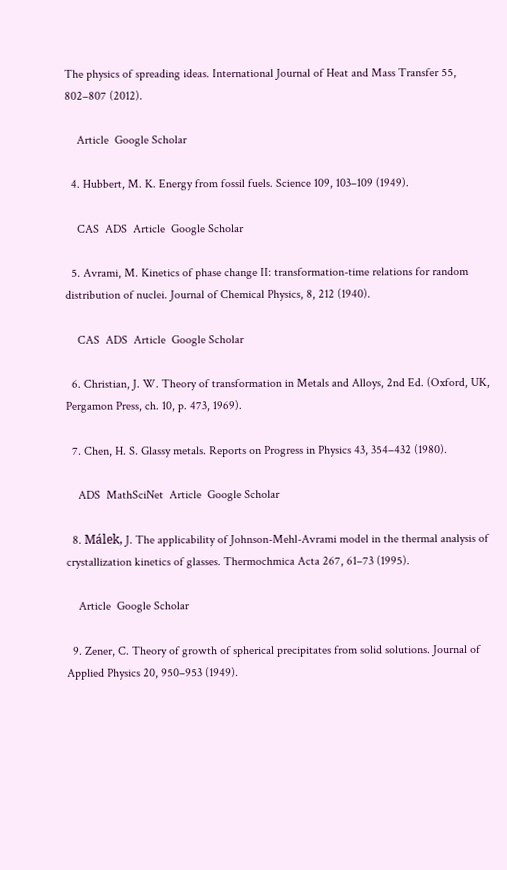The physics of spreading ideas. International Journal of Heat and Mass Transfer 55, 802–807 (2012).

    Article  Google Scholar

  4. Hubbert, M. K. Energy from fossil fuels. Science 109, 103–109 (1949).

    CAS  ADS  Article  Google Scholar

  5. Avrami, M. Kinetics of phase change II: transformation-time relations for random distribution of nuclei. Journal of Chemical Physics, 8, 212 (1940).

    CAS  ADS  Article  Google Scholar

  6. Christian, J. W. Theory of transformation in Metals and Alloys, 2nd Ed. (Oxford, UK, Pergamon Press, ch. 10, p. 473, 1969).

  7. Chen, H. S. Glassy metals. Reports on Progress in Physics 43, 354–432 (1980).

    ADS  MathSciNet  Article  Google Scholar

  8. Málek, J. The applicability of Johnson-Mehl-Avrami model in the thermal analysis of crystallization kinetics of glasses. Thermochmica Acta 267, 61–73 (1995).

    Article  Google Scholar

  9. Zener, C. Theory of growth of spherical precipitates from solid solutions. Journal of Applied Physics 20, 950–953 (1949).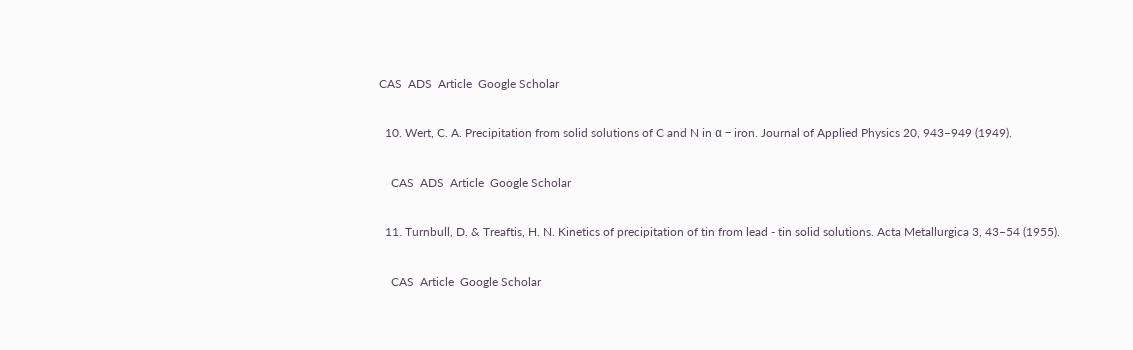CAS  ADS  Article  Google Scholar

  10. Wert, C. A. Precipitation from solid solutions of C and N in α – iron. Journal of Applied Physics 20, 943–949 (1949).

    CAS  ADS  Article  Google Scholar

  11. Turnbull, D. & Treaftis, H. N. Kinetics of precipitation of tin from lead - tin solid solutions. Acta Metallurgica 3, 43–54 (1955).

    CAS  Article  Google Scholar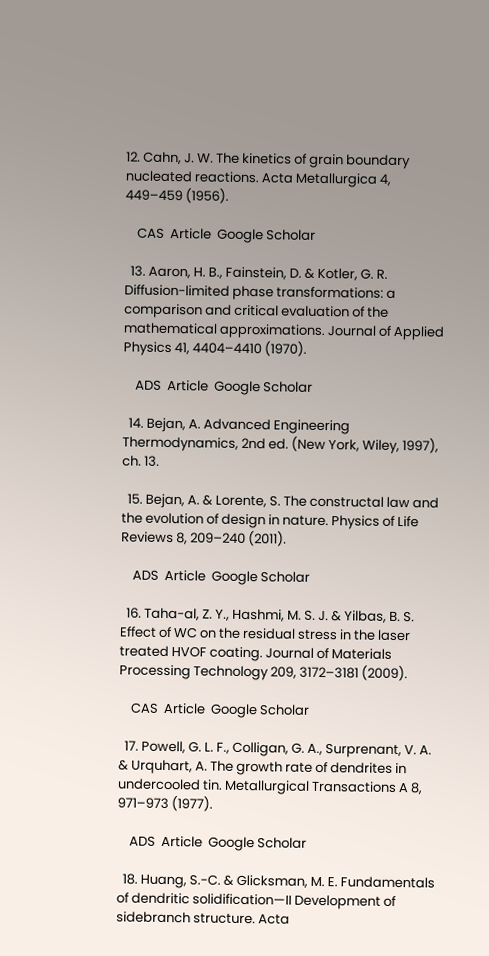12. Cahn, J. W. The kinetics of grain boundary nucleated reactions. Acta Metallurgica 4, 449–459 (1956).

    CAS  Article  Google Scholar

  13. Aaron, H. B., Fainstein, D. & Kotler, G. R. Diffusion-limited phase transformations: a comparison and critical evaluation of the mathematical approximations. Journal of Applied Physics 41, 4404–4410 (1970).

    ADS  Article  Google Scholar

  14. Bejan, A. Advanced Engineering Thermodynamics, 2nd ed. (New York, Wiley, 1997), ch. 13.

  15. Bejan, A. & Lorente, S. The constructal law and the evolution of design in nature. Physics of Life Reviews 8, 209–240 (2011).

    ADS  Article  Google Scholar

  16. Taha-al, Z. Y., Hashmi, M. S. J. & Yilbas, B. S. Effect of WC on the residual stress in the laser treated HVOF coating. Journal of Materials Processing Technology 209, 3172–3181 (2009).

    CAS  Article  Google Scholar

  17. Powell, G. L. F., Colligan, G. A., Surprenant, V. A. & Urquhart, A. The growth rate of dendrites in undercooled tin. Metallurgical Transactions A 8, 971–973 (1977).

    ADS  Article  Google Scholar

  18. Huang, S.-C. & Glicksman, M. E. Fundamentals of dendritic solidification—II Development of sidebranch structure. Acta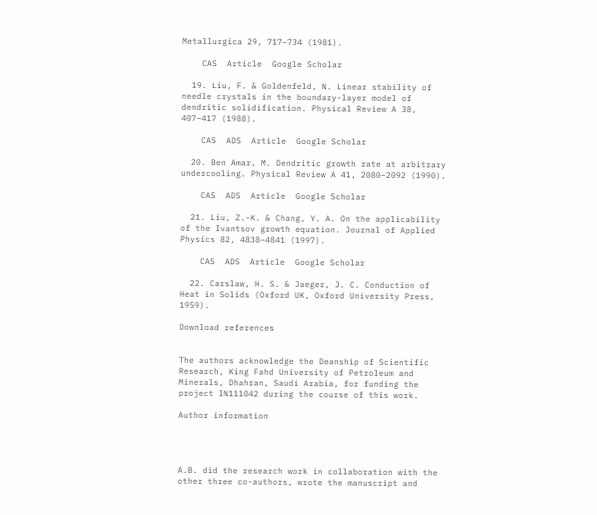Metallurgica 29, 717–734 (1981).

    CAS  Article  Google Scholar

  19. Liu, F. & Goldenfeld, N. Linear stability of needle crystals in the boundary-layer model of dendritic solidification. Physical Review A 38, 407–417 (1988).

    CAS  ADS  Article  Google Scholar

  20. Ben Amar, M. Dendritic growth rate at arbitrary undercooling. Physical Review A 41, 2080–2092 (1990).

    CAS  ADS  Article  Google Scholar

  21. Liu, Z.-K. & Chang, Y. A. On the applicability of the Ivantsov growth equation. Journal of Applied Physics 82, 4838–4841 (1997).

    CAS  ADS  Article  Google Scholar

  22. Carslaw, H. S. & Jaeger, J. C. Conduction of Heat in Solids (Oxford UK, Oxford University Press, 1959).

Download references


The authors acknowledge the Deanship of Scientific Research, King Fahd University of Petroleum and Minerals, Dhahran, Saudi Arabia, for funding the project IN111042 during the course of this work.

Author information




A.B. did the research work in collaboration with the other three co-authors, wrote the manuscript and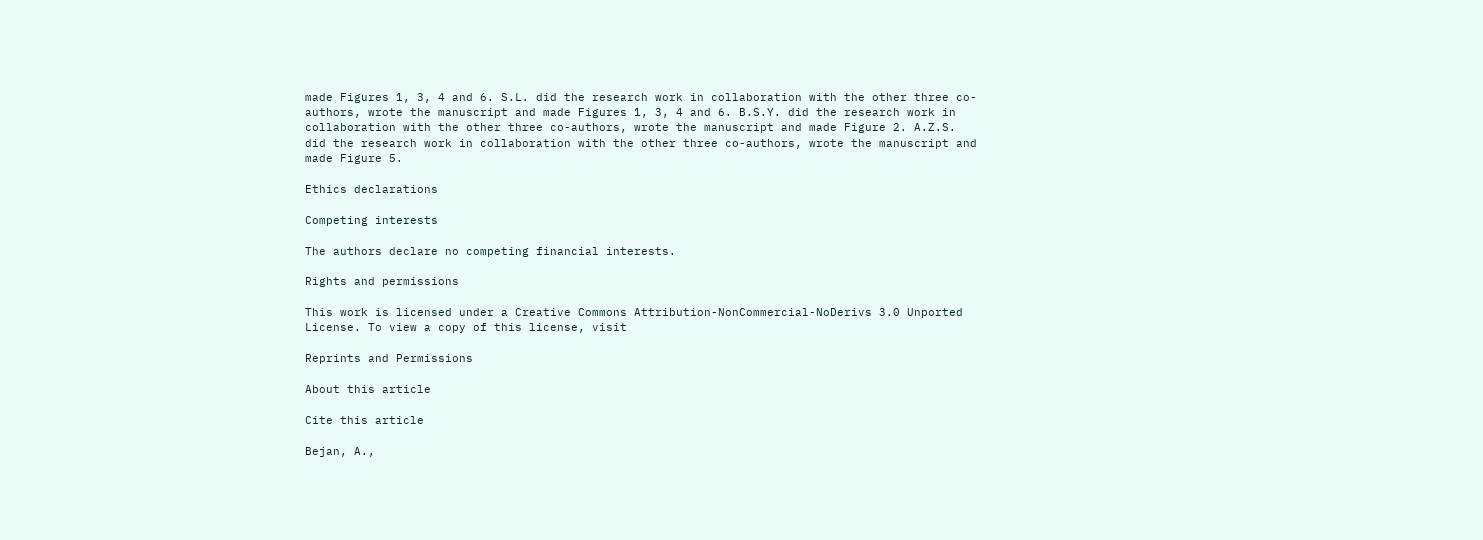made Figures 1, 3, 4 and 6. S.L. did the research work in collaboration with the other three co-authors, wrote the manuscript and made Figures 1, 3, 4 and 6. B.S.Y. did the research work in collaboration with the other three co-authors, wrote the manuscript and made Figure 2. A.Z.S. did the research work in collaboration with the other three co-authors, wrote the manuscript and made Figure 5.

Ethics declarations

Competing interests

The authors declare no competing financial interests.

Rights and permissions

This work is licensed under a Creative Commons Attribution-NonCommercial-NoDerivs 3.0 Unported License. To view a copy of this license, visit

Reprints and Permissions

About this article

Cite this article

Bejan, A.,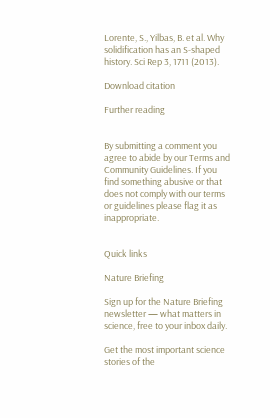Lorente, S., Yilbas, B. et al. Why solidification has an S-shaped history. Sci Rep 3, 1711 (2013).

Download citation

Further reading


By submitting a comment you agree to abide by our Terms and Community Guidelines. If you find something abusive or that does not comply with our terms or guidelines please flag it as inappropriate.


Quick links

Nature Briefing

Sign up for the Nature Briefing newsletter — what matters in science, free to your inbox daily.

Get the most important science stories of the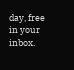day, free in your inbox.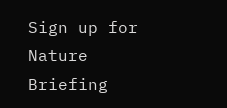Sign up for Nature Briefing